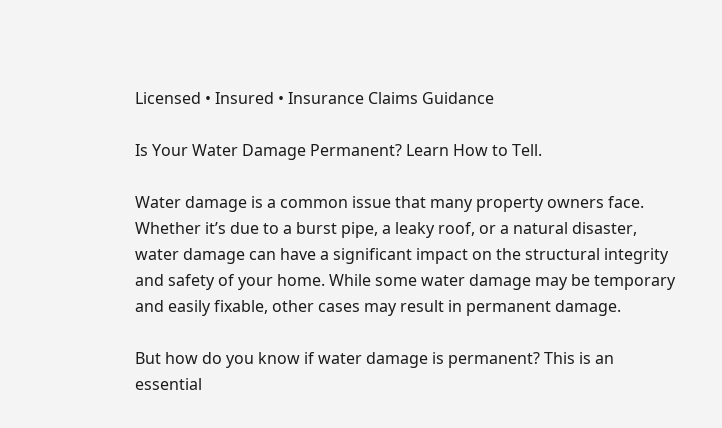Licensed • Insured • Insurance Claims Guidance

Is Your Water Damage Permanent? Learn How to Tell.

Water damage is a common issue that many property owners face. Whether it’s due to a burst pipe, a leaky roof, or a natural disaster, water damage can have a significant impact on the structural integrity and safety of your home. While some water damage may be temporary and easily fixable, other cases may result in permanent damage.

But how do you know if water damage is permanent? This is an essential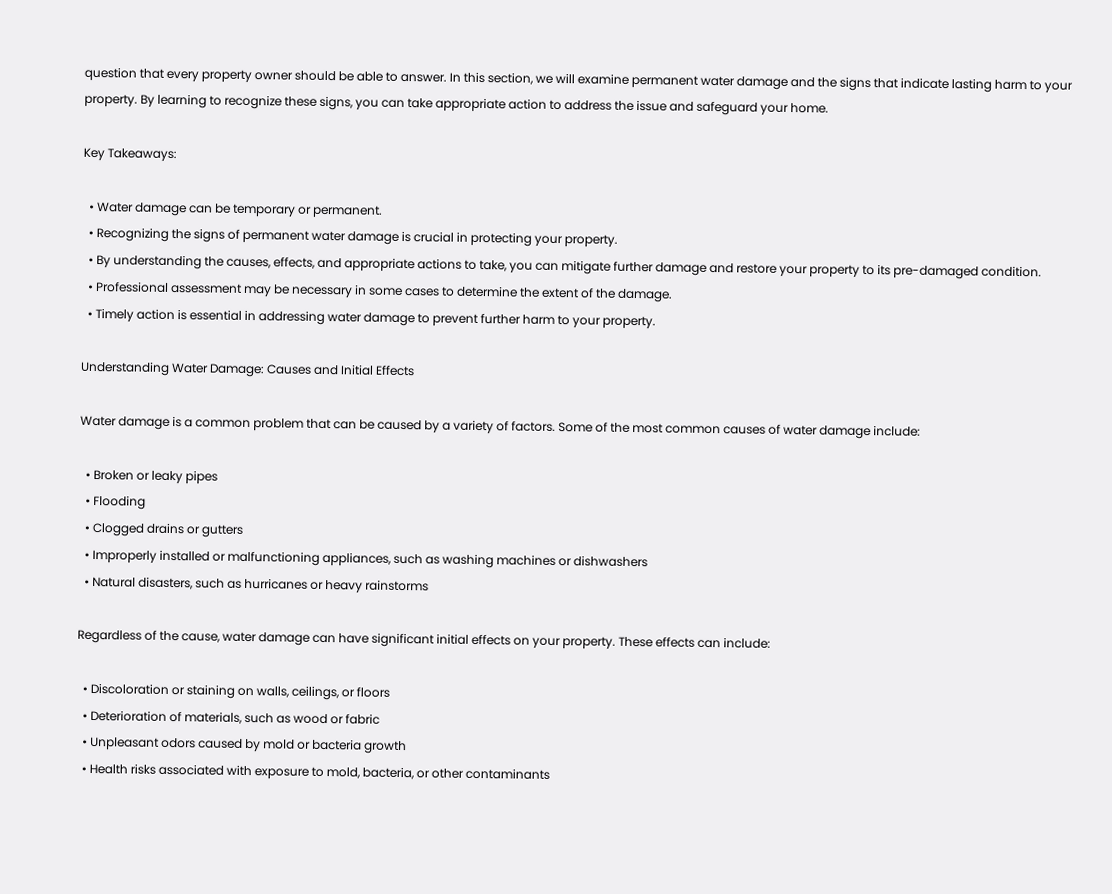question that every property owner should be able to answer. In this section, we will examine permanent water damage and the signs that indicate lasting harm to your property. By learning to recognize these signs, you can take appropriate action to address the issue and safeguard your home.

Key Takeaways:

  • Water damage can be temporary or permanent.
  • Recognizing the signs of permanent water damage is crucial in protecting your property.
  • By understanding the causes, effects, and appropriate actions to take, you can mitigate further damage and restore your property to its pre-damaged condition.
  • Professional assessment may be necessary in some cases to determine the extent of the damage.
  • Timely action is essential in addressing water damage to prevent further harm to your property.

Understanding Water Damage: Causes and Initial Effects

Water damage is a common problem that can be caused by a variety of factors. Some of the most common causes of water damage include:

  • Broken or leaky pipes
  • Flooding
  • Clogged drains or gutters
  • Improperly installed or malfunctioning appliances, such as washing machines or dishwashers
  • Natural disasters, such as hurricanes or heavy rainstorms

Regardless of the cause, water damage can have significant initial effects on your property. These effects can include:

  • Discoloration or staining on walls, ceilings, or floors
  • Deterioration of materials, such as wood or fabric
  • Unpleasant odors caused by mold or bacteria growth
  • Health risks associated with exposure to mold, bacteria, or other contaminants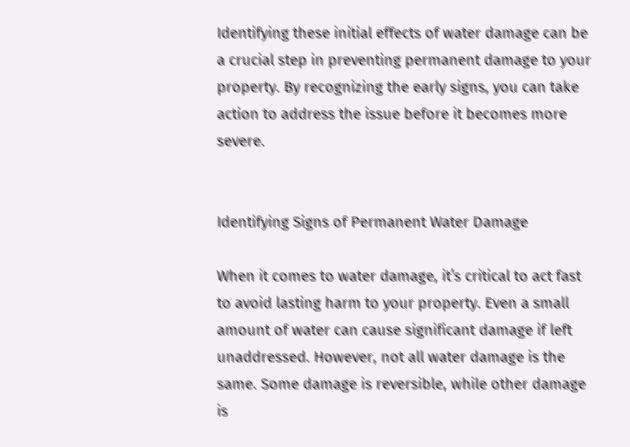Identifying these initial effects of water damage can be a crucial step in preventing permanent damage to your property. By recognizing the early signs, you can take action to address the issue before it becomes more severe.


Identifying Signs of Permanent Water Damage

When it comes to water damage, it’s critical to act fast to avoid lasting harm to your property. Even a small amount of water can cause significant damage if left unaddressed. However, not all water damage is the same. Some damage is reversible, while other damage is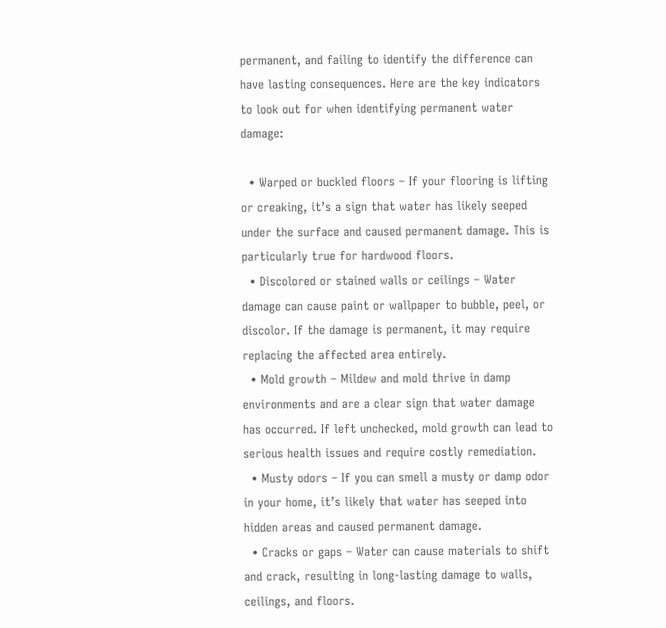permanent, and failing to identify the difference can have lasting consequences. Here are the key indicators to look out for when identifying permanent water damage:

  • Warped or buckled floors – If your flooring is lifting or creaking, it’s a sign that water has likely seeped under the surface and caused permanent damage. This is particularly true for hardwood floors.
  • Discolored or stained walls or ceilings – Water damage can cause paint or wallpaper to bubble, peel, or discolor. If the damage is permanent, it may require replacing the affected area entirely.
  • Mold growth – Mildew and mold thrive in damp environments and are a clear sign that water damage has occurred. If left unchecked, mold growth can lead to serious health issues and require costly remediation.
  • Musty odors – If you can smell a musty or damp odor in your home, it’s likely that water has seeped into hidden areas and caused permanent damage.
  • Cracks or gaps – Water can cause materials to shift and crack, resulting in long-lasting damage to walls, ceilings, and floors.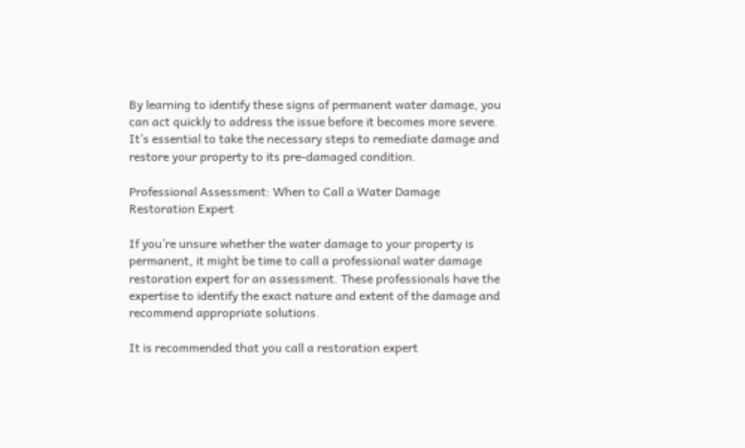By learning to identify these signs of permanent water damage, you can act quickly to address the issue before it becomes more severe. It’s essential to take the necessary steps to remediate damage and restore your property to its pre-damaged condition.

Professional Assessment: When to Call a Water Damage Restoration Expert

If you’re unsure whether the water damage to your property is permanent, it might be time to call a professional water damage restoration expert for an assessment. These professionals have the expertise to identify the exact nature and extent of the damage and recommend appropriate solutions.

It is recommended that you call a restoration expert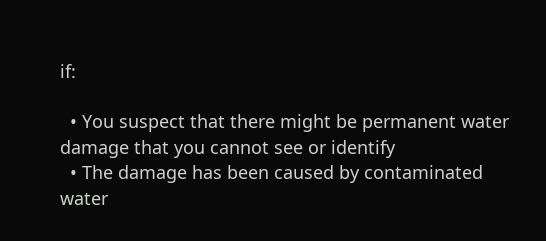if:

  • You suspect that there might be permanent water damage that you cannot see or identify
  • The damage has been caused by contaminated water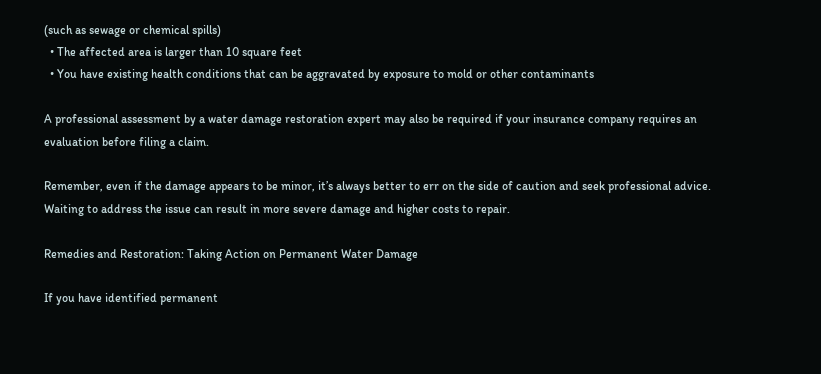(such as sewage or chemical spills)
  • The affected area is larger than 10 square feet
  • You have existing health conditions that can be aggravated by exposure to mold or other contaminants

A professional assessment by a water damage restoration expert may also be required if your insurance company requires an evaluation before filing a claim.

Remember, even if the damage appears to be minor, it’s always better to err on the side of caution and seek professional advice. Waiting to address the issue can result in more severe damage and higher costs to repair.

Remedies and Restoration: Taking Action on Permanent Water Damage

If you have identified permanent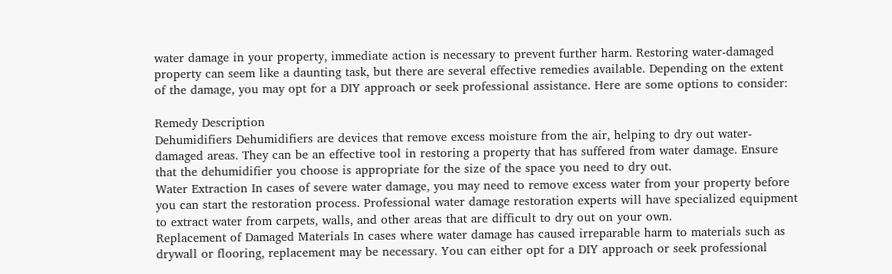water damage in your property, immediate action is necessary to prevent further harm. Restoring water-damaged property can seem like a daunting task, but there are several effective remedies available. Depending on the extent of the damage, you may opt for a DIY approach or seek professional assistance. Here are some options to consider:

Remedy Description
Dehumidifiers Dehumidifiers are devices that remove excess moisture from the air, helping to dry out water-damaged areas. They can be an effective tool in restoring a property that has suffered from water damage. Ensure that the dehumidifier you choose is appropriate for the size of the space you need to dry out.
Water Extraction In cases of severe water damage, you may need to remove excess water from your property before you can start the restoration process. Professional water damage restoration experts will have specialized equipment to extract water from carpets, walls, and other areas that are difficult to dry out on your own.
Replacement of Damaged Materials In cases where water damage has caused irreparable harm to materials such as drywall or flooring, replacement may be necessary. You can either opt for a DIY approach or seek professional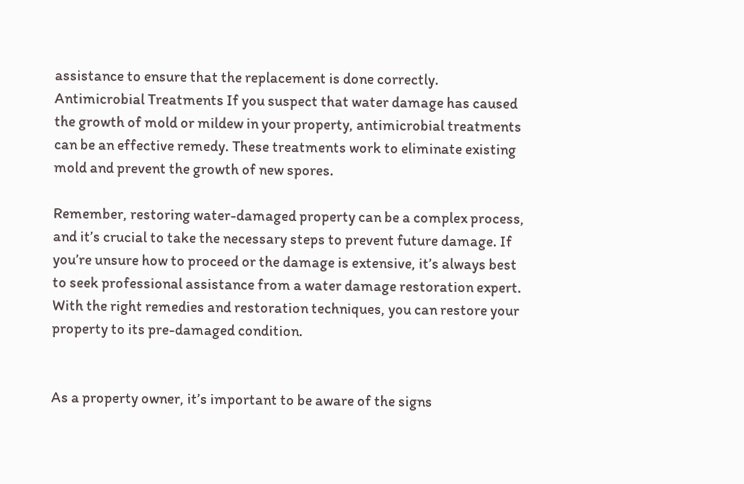assistance to ensure that the replacement is done correctly.
Antimicrobial Treatments If you suspect that water damage has caused the growth of mold or mildew in your property, antimicrobial treatments can be an effective remedy. These treatments work to eliminate existing mold and prevent the growth of new spores.

Remember, restoring water-damaged property can be a complex process, and it’s crucial to take the necessary steps to prevent future damage. If you’re unsure how to proceed or the damage is extensive, it’s always best to seek professional assistance from a water damage restoration expert. With the right remedies and restoration techniques, you can restore your property to its pre-damaged condition.


As a property owner, it’s important to be aware of the signs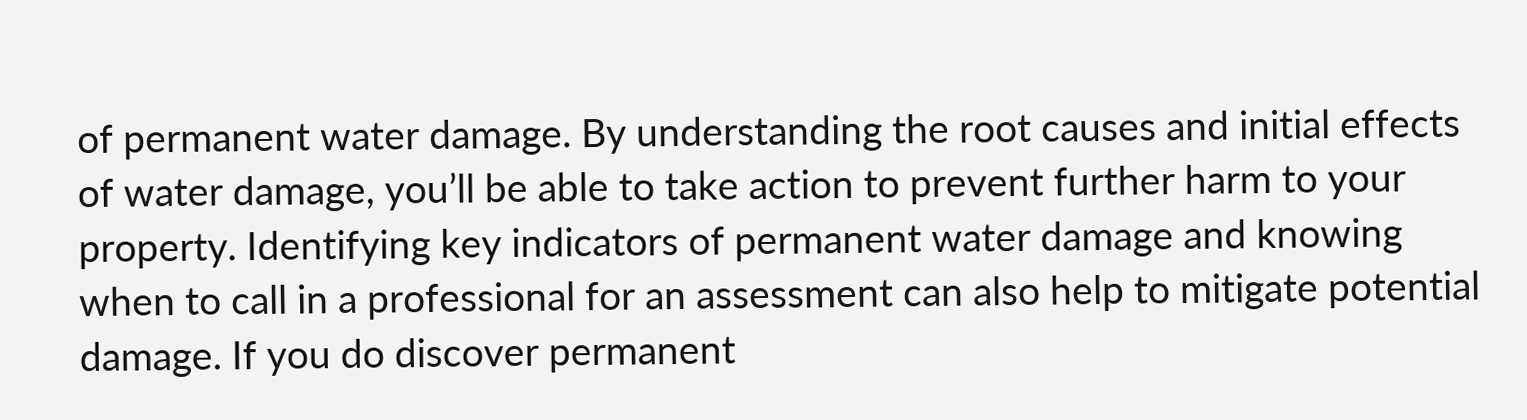of permanent water damage. By understanding the root causes and initial effects of water damage, you’ll be able to take action to prevent further harm to your property. Identifying key indicators of permanent water damage and knowing when to call in a professional for an assessment can also help to mitigate potential damage. If you do discover permanent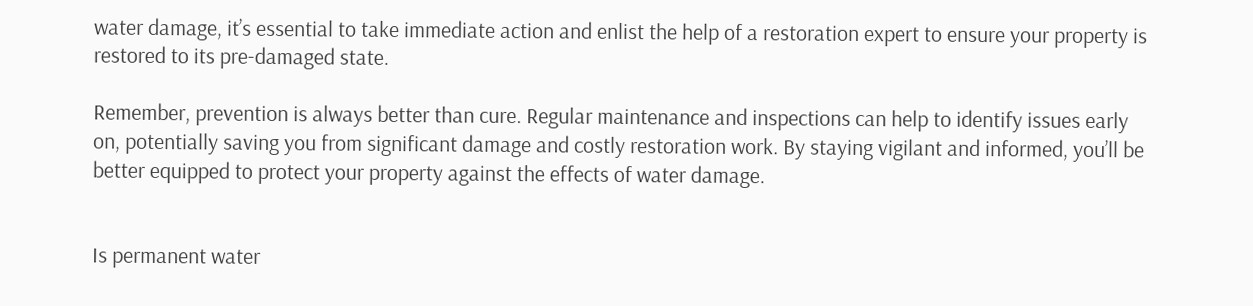water damage, it’s essential to take immediate action and enlist the help of a restoration expert to ensure your property is restored to its pre-damaged state.

Remember, prevention is always better than cure. Regular maintenance and inspections can help to identify issues early on, potentially saving you from significant damage and costly restoration work. By staying vigilant and informed, you’ll be better equipped to protect your property against the effects of water damage.


Is permanent water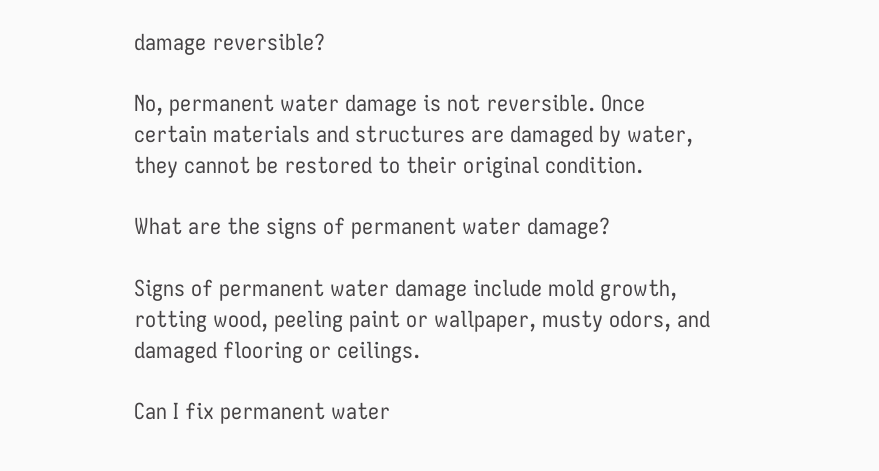damage reversible?

No, permanent water damage is not reversible. Once certain materials and structures are damaged by water, they cannot be restored to their original condition.

What are the signs of permanent water damage?

Signs of permanent water damage include mold growth, rotting wood, peeling paint or wallpaper, musty odors, and damaged flooring or ceilings.

Can I fix permanent water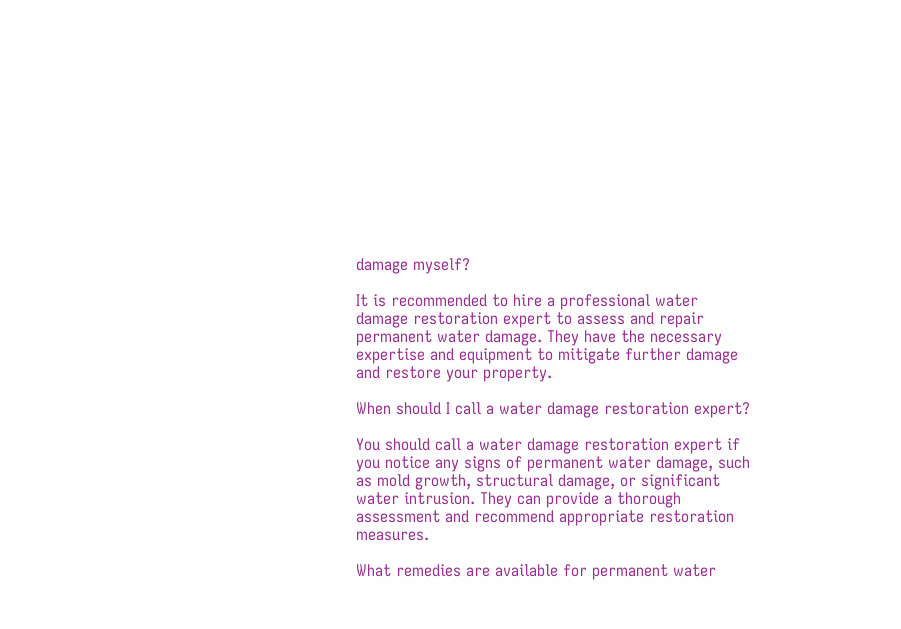damage myself?

It is recommended to hire a professional water damage restoration expert to assess and repair permanent water damage. They have the necessary expertise and equipment to mitigate further damage and restore your property.

When should I call a water damage restoration expert?

You should call a water damage restoration expert if you notice any signs of permanent water damage, such as mold growth, structural damage, or significant water intrusion. They can provide a thorough assessment and recommend appropriate restoration measures.

What remedies are available for permanent water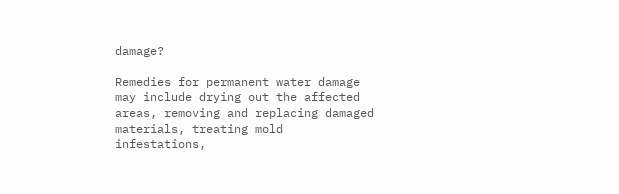damage?

Remedies for permanent water damage may include drying out the affected areas, removing and replacing damaged materials, treating mold infestations,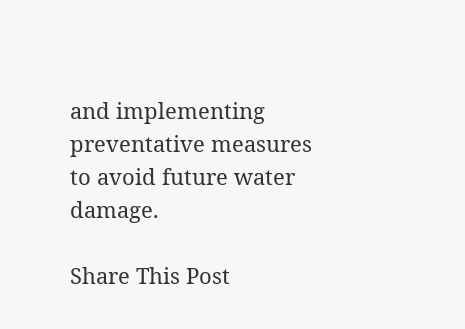and implementing preventative measures to avoid future water damage.

Share This Post